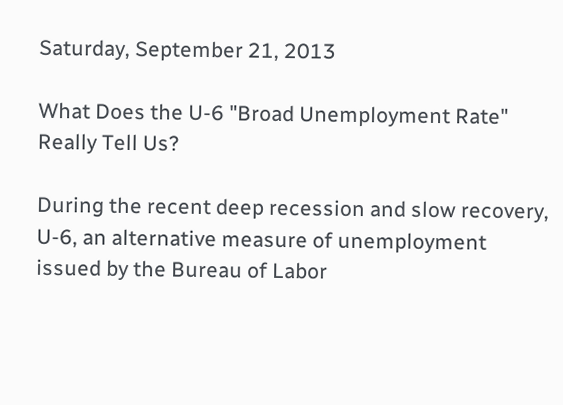Saturday, September 21, 2013

What Does the U-6 "Broad Unemployment Rate" Really Tell Us?

During the recent deep recession and slow recovery, U-6, an alternative measure of unemployment issued by the Bureau of Labor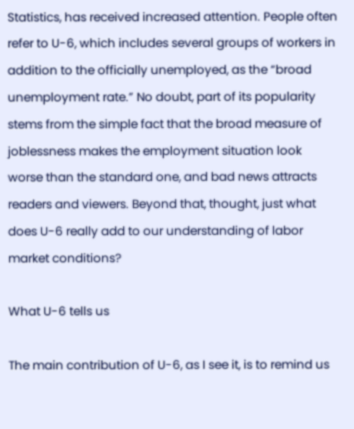Statistics, has received increased attention. People often refer to U-6, which includes several groups of workers in addition to the officially unemployed, as the “broad unemployment rate.” No doubt, part of its popularity stems from the simple fact that the broad measure of joblessness makes the employment situation look worse than the standard one, and bad news attracts readers and viewers. Beyond that, thought, just what does U-6 really add to our understanding of labor market conditions?

What U-6 tells us

The main contribution of U-6, as I see it, is to remind us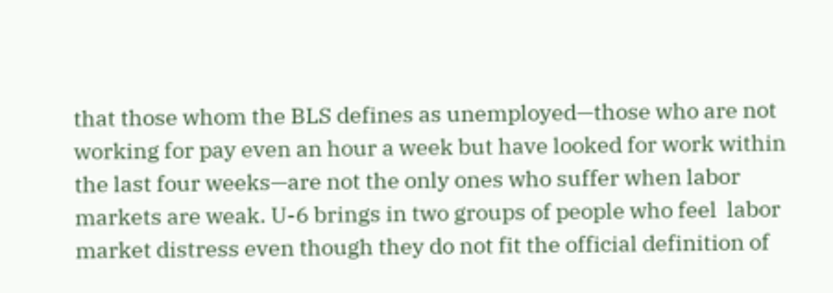that those whom the BLS defines as unemployed—those who are not working for pay even an hour a week but have looked for work within the last four weeks—are not the only ones who suffer when labor markets are weak. U-6 brings in two groups of people who feel  labor market distress even though they do not fit the official definition of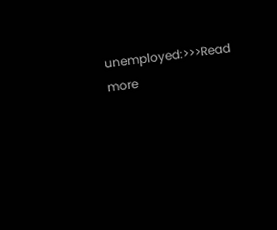unemployed:>>>Read more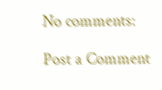No comments:

Post a Comment